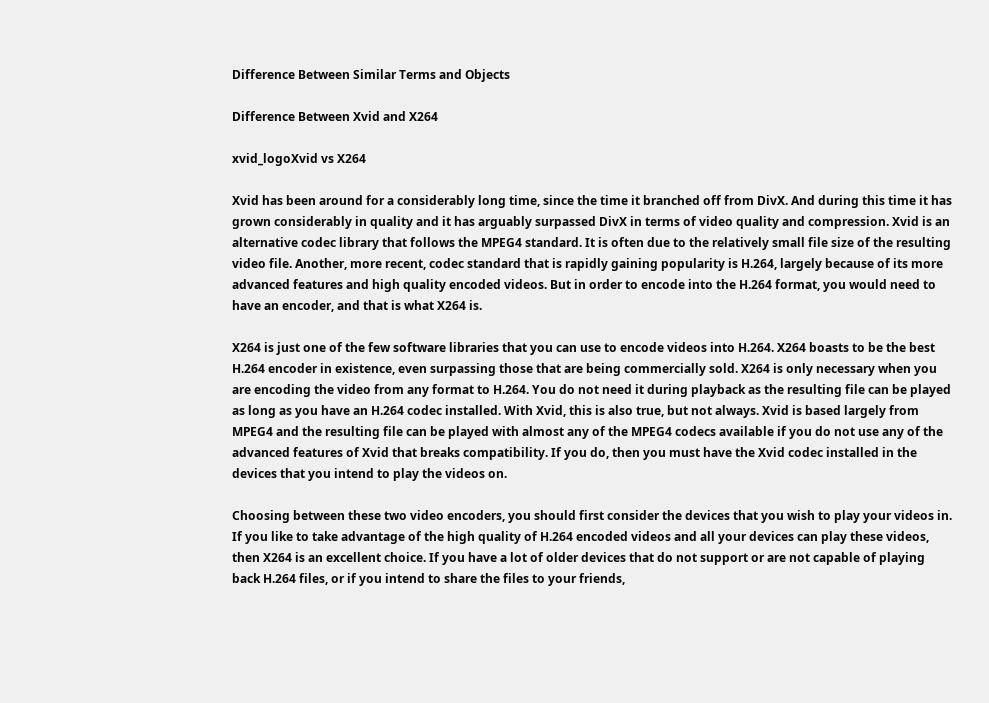Difference Between Similar Terms and Objects

Difference Between Xvid and X264

xvid_logoXvid vs X264

Xvid has been around for a considerably long time, since the time it branched off from DivX. And during this time it has grown considerably in quality and it has arguably surpassed DivX in terms of video quality and compression. Xvid is an alternative codec library that follows the MPEG4 standard. It is often due to the relatively small file size of the resulting video file. Another, more recent, codec standard that is rapidly gaining popularity is H.264, largely because of its more advanced features and high quality encoded videos. But in order to encode into the H.264 format, you would need to have an encoder, and that is what X264 is.

X264 is just one of the few software libraries that you can use to encode videos into H.264. X264 boasts to be the best H.264 encoder in existence, even surpassing those that are being commercially sold. X264 is only necessary when you are encoding the video from any format to H.264. You do not need it during playback as the resulting file can be played as long as you have an H.264 codec installed. With Xvid, this is also true, but not always. Xvid is based largely from MPEG4 and the resulting file can be played with almost any of the MPEG4 codecs available if you do not use any of the advanced features of Xvid that breaks compatibility. If you do, then you must have the Xvid codec installed in the devices that you intend to play the videos on.

Choosing between these two video encoders, you should first consider the devices that you wish to play your videos in. If you like to take advantage of the high quality of H.264 encoded videos and all your devices can play these videos, then X264 is an excellent choice. If you have a lot of older devices that do not support or are not capable of playing back H.264 files, or if you intend to share the files to your friends,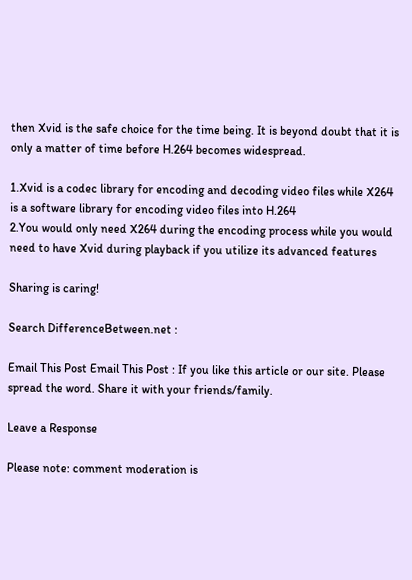then Xvid is the safe choice for the time being. It is beyond doubt that it is only a matter of time before H.264 becomes widespread.

1.Xvid is a codec library for encoding and decoding video files while X264 is a software library for encoding video files into H.264
2.You would only need X264 during the encoding process while you would need to have Xvid during playback if you utilize its advanced features

Sharing is caring!

Search DifferenceBetween.net :

Email This Post Email This Post : If you like this article or our site. Please spread the word. Share it with your friends/family.

Leave a Response

Please note: comment moderation is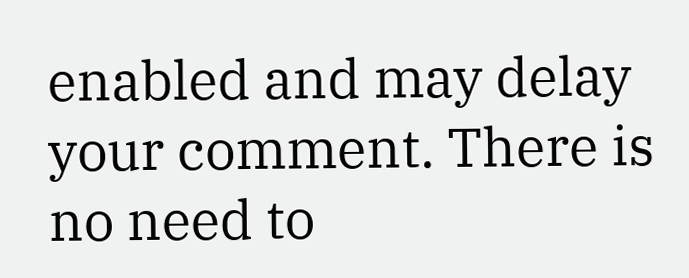enabled and may delay your comment. There is no need to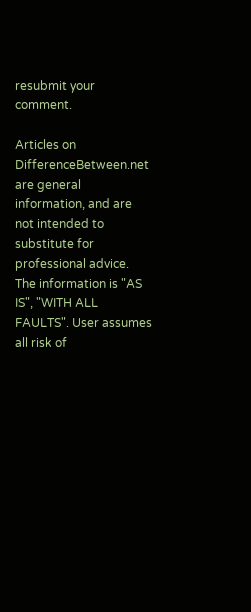resubmit your comment.

Articles on DifferenceBetween.net are general information, and are not intended to substitute for professional advice. The information is "AS IS", "WITH ALL FAULTS". User assumes all risk of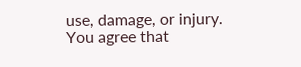use, damage, or injury. You agree that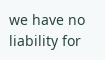we have no liability for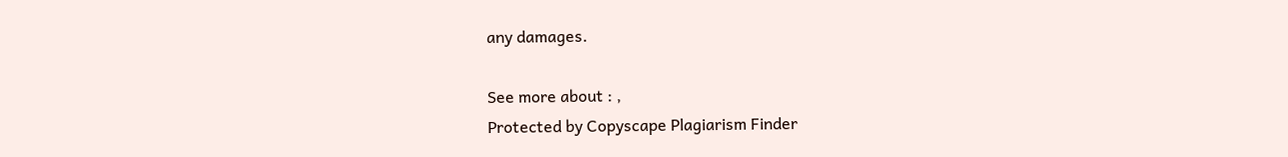any damages.

See more about : ,
Protected by Copyscape Plagiarism Finder